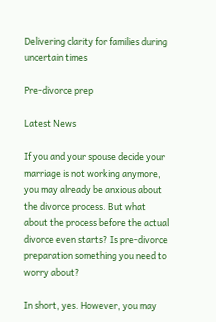Delivering clarity for families during uncertain times

Pre-divorce prep

Latest News

If you and your spouse decide your marriage is not working anymore, you may already be anxious about the divorce process. But what about the process before the actual divorce even starts? Is pre-divorce preparation something you need to worry about?

In short, yes. However, you may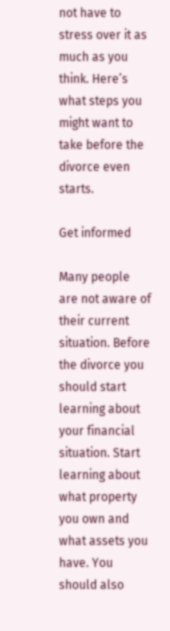not have to stress over it as much as you think. Here’s what steps you might want to take before the divorce even starts.

Get informed

Many people are not aware of their current situation. Before the divorce you should start learning about your financial situation. Start learning about what property you own and what assets you have. You should also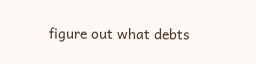figure out what debts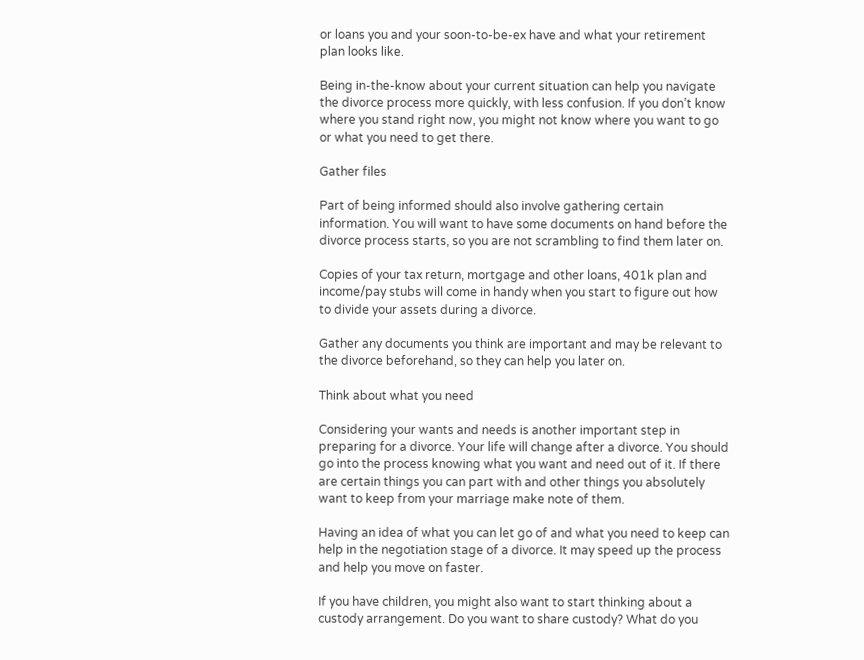or loans you and your soon-to-be-ex have and what your retirement plan looks like.

Being in-the-know about your current situation can help you navigate the divorce process more quickly, with less confusion. If you don’t know where you stand right now, you might not know where you want to go or what you need to get there.

Gather files

Part of being informed should also involve gathering certain information. You will want to have some documents on hand before the divorce process starts, so you are not scrambling to find them later on.

Copies of your tax return, mortgage and other loans, 401k plan and income/pay stubs will come in handy when you start to figure out how to divide your assets during a divorce.

Gather any documents you think are important and may be relevant to the divorce beforehand, so they can help you later on.

Think about what you need

Considering your wants and needs is another important step in preparing for a divorce. Your life will change after a divorce. You should go into the process knowing what you want and need out of it. If there are certain things you can part with and other things you absolutely want to keep from your marriage make note of them.

Having an idea of what you can let go of and what you need to keep can help in the negotiation stage of a divorce. It may speed up the process and help you move on faster.

If you have children, you might also want to start thinking about a custody arrangement. Do you want to share custody? What do you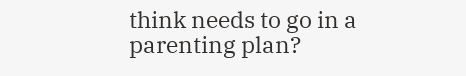think needs to go in a parenting plan?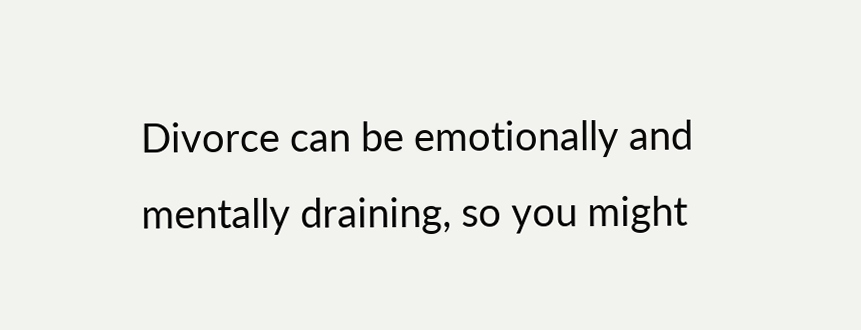Divorce can be emotionally and mentally draining, so you might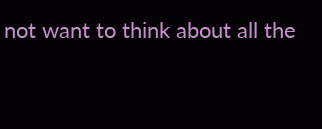not want to think about all the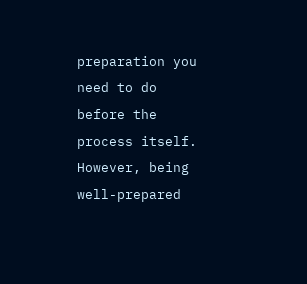preparation you need to do before the process itself. However, being well-prepared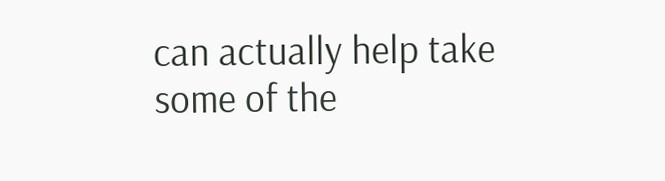can actually help take some of the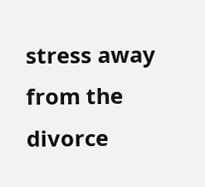stress away from the divorce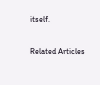itself.

Related Articles